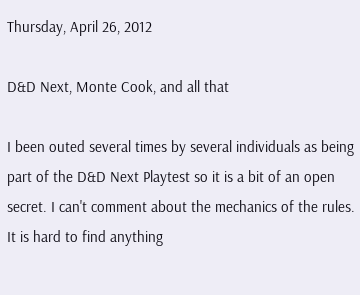Thursday, April 26, 2012

D&D Next, Monte Cook, and all that

I been outed several times by several individuals as being part of the D&D Next Playtest so it is a bit of an open secret. I can't comment about the mechanics of the rules. It is hard to find anything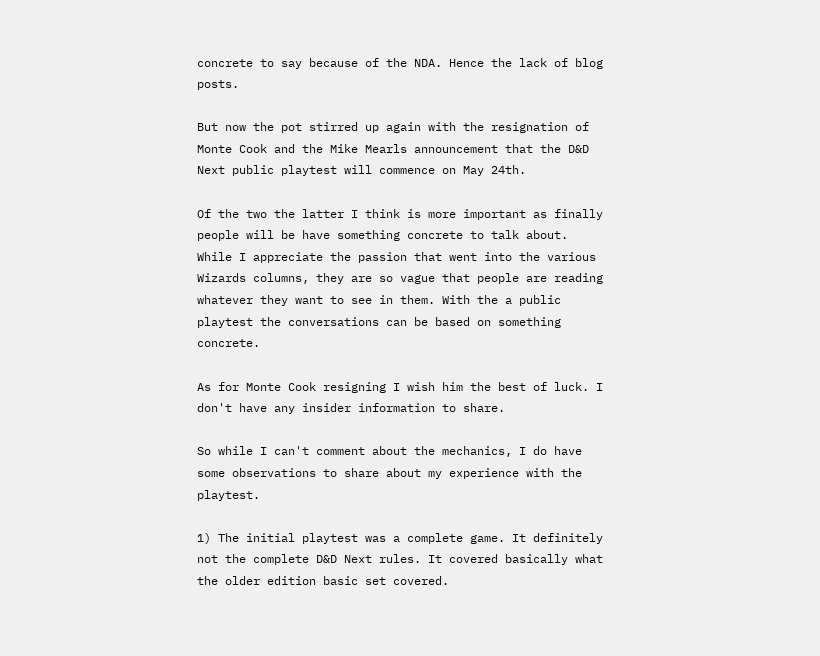concrete to say because of the NDA. Hence the lack of blog posts.

But now the pot stirred up again with the resignation of Monte Cook and the Mike Mearls announcement that the D&D Next public playtest will commence on May 24th.

Of the two the latter I think is more important as finally people will be have something concrete to talk about.  While I appreciate the passion that went into the various Wizards columns, they are so vague that people are reading whatever they want to see in them. With the a public playtest the conversations can be based on something concrete.

As for Monte Cook resigning I wish him the best of luck. I don't have any insider information to share.

So while I can't comment about the mechanics, I do have some observations to share about my experience with the playtest.

1) The initial playtest was a complete game. It definitely not the complete D&D Next rules. It covered basically what the older edition basic set covered.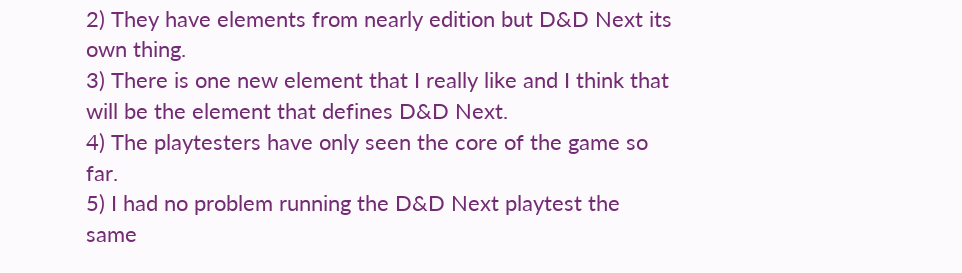2) They have elements from nearly edition but D&D Next its own thing.
3) There is one new element that I really like and I think that will be the element that defines D&D Next.
4) The playtesters have only seen the core of the game so far.
5) I had no problem running the D&D Next playtest the same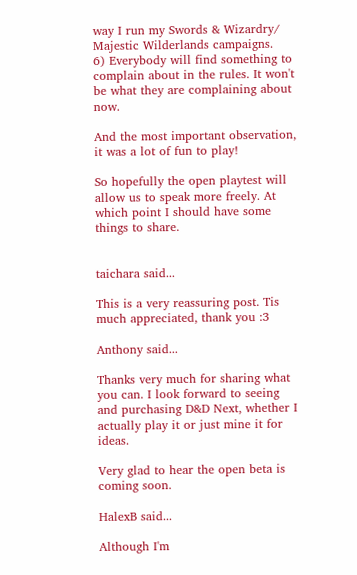way I run my Swords & Wizardry/ Majestic Wilderlands campaigns.
6) Everybody will find something to complain about in the rules. It won't be what they are complaining about now.

And the most important observation, it was a lot of fun to play!

So hopefully the open playtest will allow us to speak more freely. At which point I should have some things to share.


taichara said...

This is a very reassuring post. Tis much appreciated, thank you :3

Anthony said...

Thanks very much for sharing what you can. I look forward to seeing and purchasing D&D Next, whether I actually play it or just mine it for ideas.

Very glad to hear the open beta is coming soon.

HalexB said...

Although I'm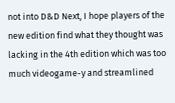not into D&D Next, I hope players of the new edition find what they thought was lacking in the 4th edition which was too much videogame-y and streamlined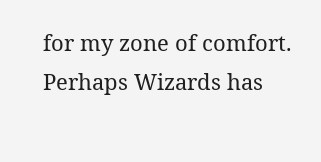for my zone of comfort. Perhaps Wizards has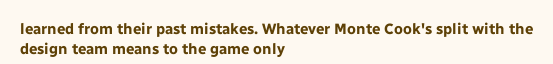learned from their past mistakes. Whatever Monte Cook's split with the design team means to the game only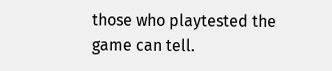those who playtested the game can tell.